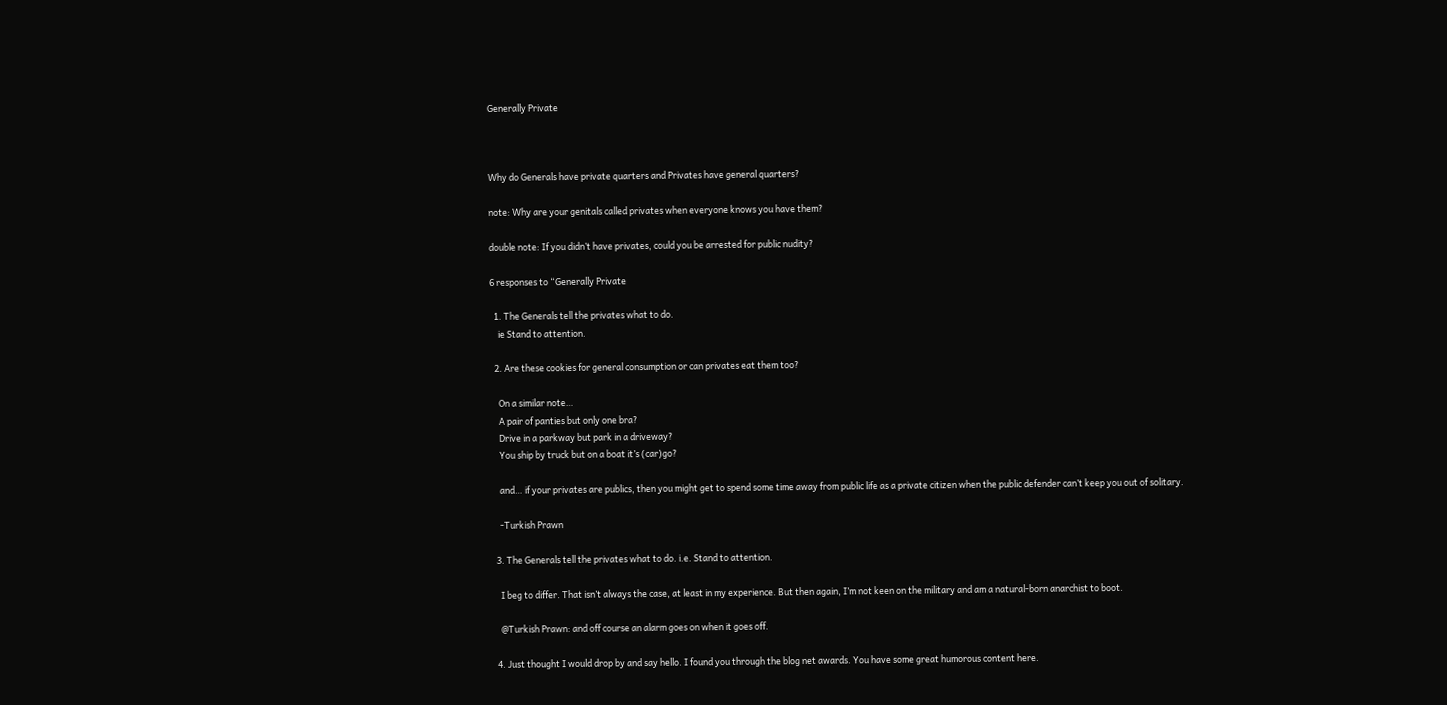Generally Private



Why do Generals have private quarters and Privates have general quarters?

note: Why are your genitals called privates when everyone knows you have them?

double note: If you didn’t have privates, could you be arrested for public nudity?

6 responses to “Generally Private

  1. The Generals tell the privates what to do.
    ie Stand to attention.

  2. Are these cookies for general consumption or can privates eat them too?

    On a similar note…
    A pair of panties but only one bra?
    Drive in a parkway but park in a driveway?
    You ship by truck but on a boat it’s (car)go?

    and… if your privates are publics, then you might get to spend some time away from public life as a private citizen when the public defender can’t keep you out of solitary.

    -Turkish Prawn

  3. The Generals tell the privates what to do. i.e. Stand to attention.

    I beg to differ. That isn’t always the case, at least in my experience. But then again, I’m not keen on the military and am a natural-born anarchist to boot.

    @Turkish Prawn: and off course an alarm goes on when it goes off.

  4. Just thought I would drop by and say hello. I found you through the blog net awards. You have some great humorous content here.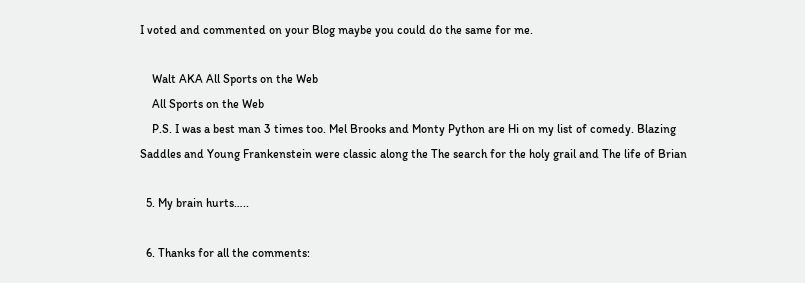I voted and commented on your Blog maybe you could do the same for me.

    Walt AKA All Sports on the Web
    All Sports on the Web
    P.S. I was a best man 3 times too. Mel Brooks and Monty Python are Hi on my list of comedy. Blazing Saddles and Young Frankenstein were classic along the The search for the holy grail and The life of Brian

  5. My brain hurts…..

  6. Thanks for all the comments: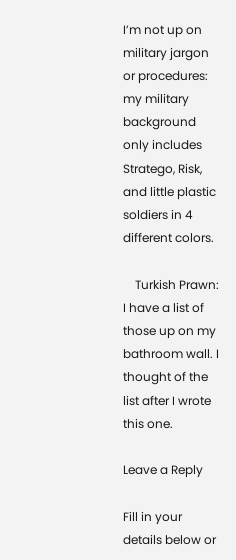I’m not up on military jargon or procedures: my military background only includes Stratego, Risk, and little plastic soldiers in 4 different colors.

    Turkish Prawn: I have a list of those up on my bathroom wall. I thought of the list after I wrote this one.

Leave a Reply

Fill in your details below or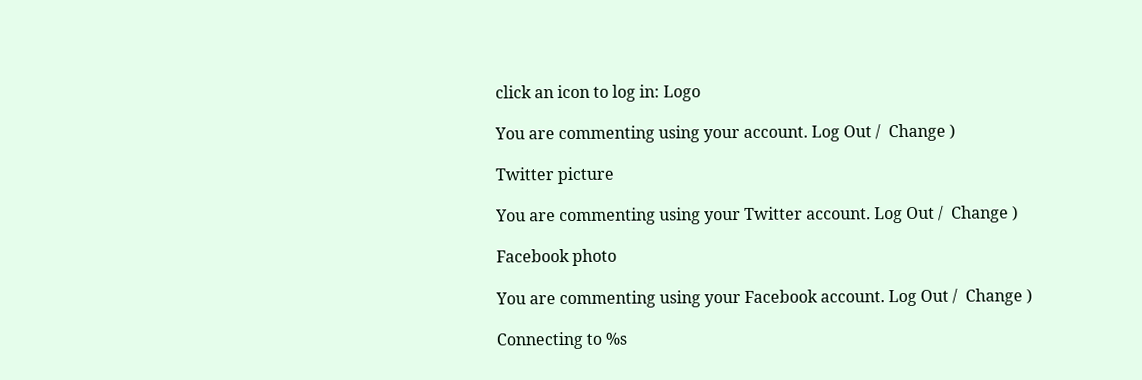click an icon to log in: Logo

You are commenting using your account. Log Out /  Change )

Twitter picture

You are commenting using your Twitter account. Log Out /  Change )

Facebook photo

You are commenting using your Facebook account. Log Out /  Change )

Connecting to %s